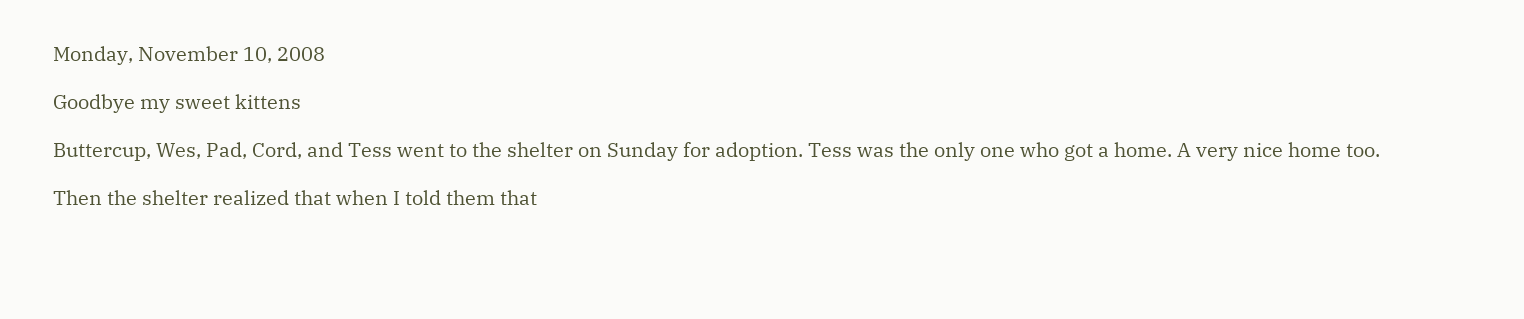Monday, November 10, 2008

Goodbye my sweet kittens

Buttercup, Wes, Pad, Cord, and Tess went to the shelter on Sunday for adoption. Tess was the only one who got a home. A very nice home too.

Then the shelter realized that when I told them that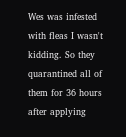Wes was infested with fleas I wasn't kidding. So they quarantined all of them for 36 hours after applying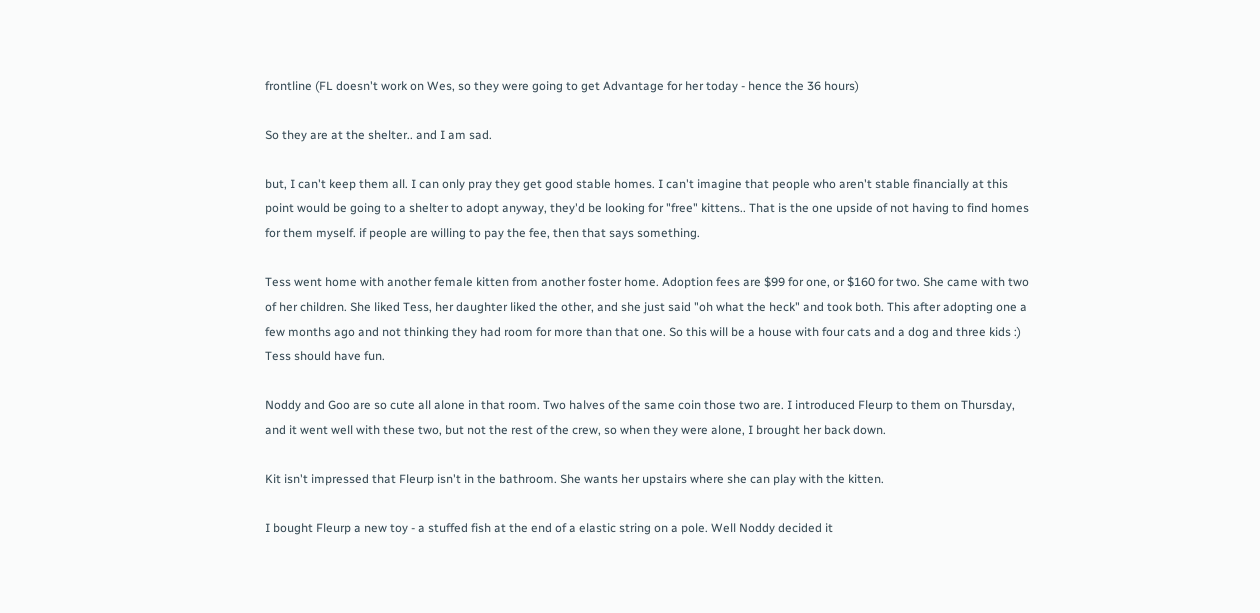frontline (FL doesn't work on Wes, so they were going to get Advantage for her today - hence the 36 hours)

So they are at the shelter.. and I am sad.

but, I can't keep them all. I can only pray they get good stable homes. I can't imagine that people who aren't stable financially at this point would be going to a shelter to adopt anyway, they'd be looking for "free" kittens.. That is the one upside of not having to find homes for them myself. if people are willing to pay the fee, then that says something.

Tess went home with another female kitten from another foster home. Adoption fees are $99 for one, or $160 for two. She came with two of her children. She liked Tess, her daughter liked the other, and she just said "oh what the heck" and took both. This after adopting one a few months ago and not thinking they had room for more than that one. So this will be a house with four cats and a dog and three kids :) Tess should have fun.

Noddy and Goo are so cute all alone in that room. Two halves of the same coin those two are. I introduced Fleurp to them on Thursday, and it went well with these two, but not the rest of the crew, so when they were alone, I brought her back down.

Kit isn't impressed that Fleurp isn't in the bathroom. She wants her upstairs where she can play with the kitten.

I bought Fleurp a new toy - a stuffed fish at the end of a elastic string on a pole. Well Noddy decided it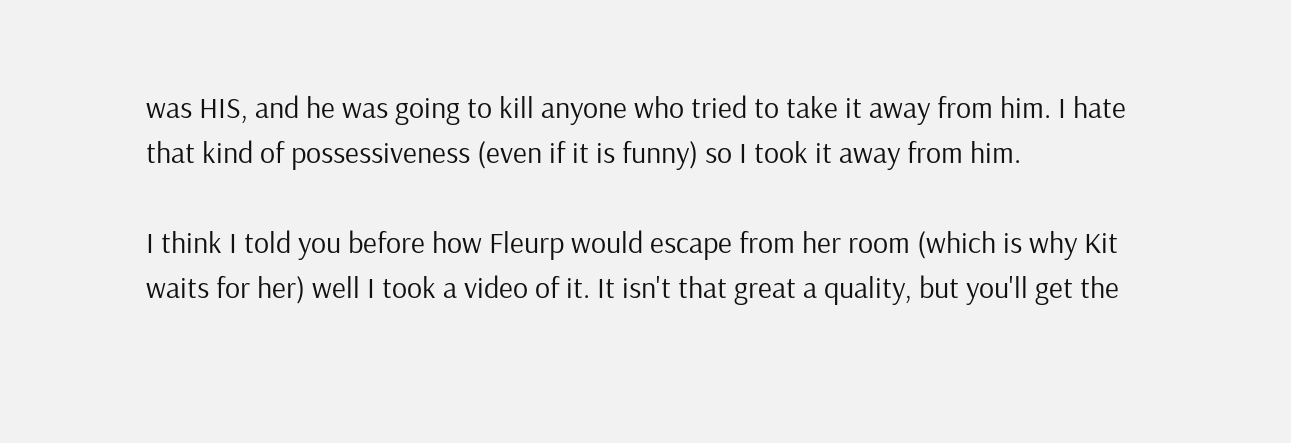was HIS, and he was going to kill anyone who tried to take it away from him. I hate that kind of possessiveness (even if it is funny) so I took it away from him.

I think I told you before how Fleurp would escape from her room (which is why Kit waits for her) well I took a video of it. It isn't that great a quality, but you'll get the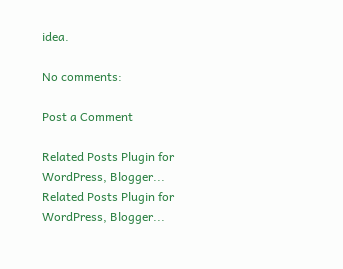idea.

No comments:

Post a Comment

Related Posts Plugin for WordPress, Blogger...
Related Posts Plugin for WordPress, Blogger...